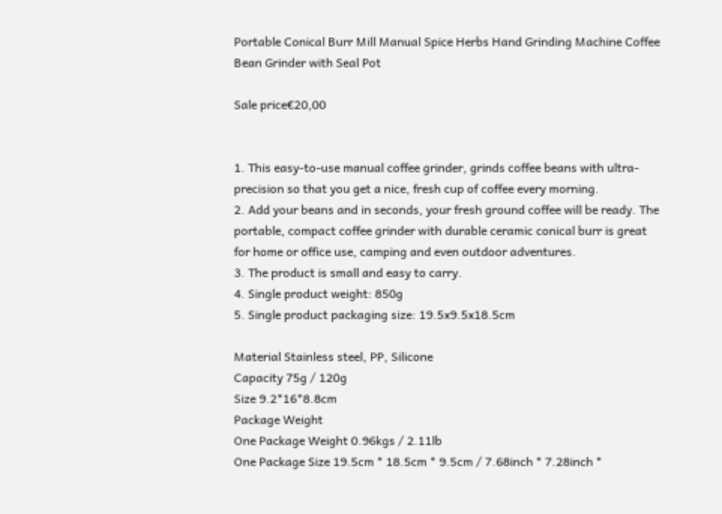Portable Conical Burr Mill Manual Spice Herbs Hand Grinding Machine Coffee Bean Grinder with Seal Pot

Sale price€20,00


1. This easy-to-use manual coffee grinder, grinds coffee beans with ultra-precision so that you get a nice, fresh cup of coffee every morning.
2. Add your beans and in seconds, your fresh ground coffee will be ready. The portable, compact coffee grinder with durable ceramic conical burr is great for home or office use, camping and even outdoor adventures.
3. The product is small and easy to carry.
4. Single product weight: 850g
5. Single product packaging size: 19.5x9.5x18.5cm

Material Stainless steel, PP, Silicone
Capacity 75g / 120g
Size 9.2*16*8.8cm
Package Weight
One Package Weight 0.96kgs / 2.11lb
One Package Size 19.5cm * 18.5cm * 9.5cm / 7.68inch * 7.28inch *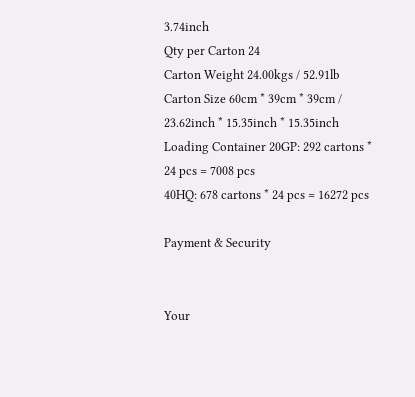3.74inch
Qty per Carton 24
Carton Weight 24.00kgs / 52.91lb
Carton Size 60cm * 39cm * 39cm / 23.62inch * 15.35inch * 15.35inch
Loading Container 20GP: 292 cartons * 24 pcs = 7008 pcs
40HQ: 678 cartons * 24 pcs = 16272 pcs

Payment & Security


Your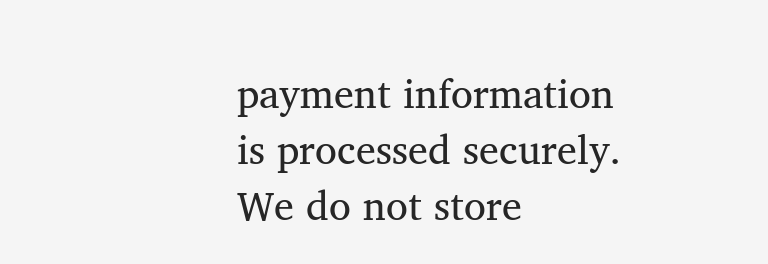payment information is processed securely. We do not store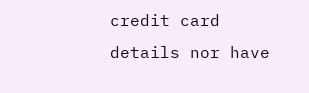credit card details nor have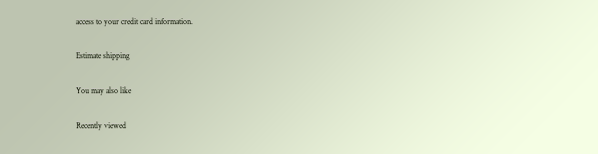access to your credit card information.

Estimate shipping

You may also like

Recently viewed